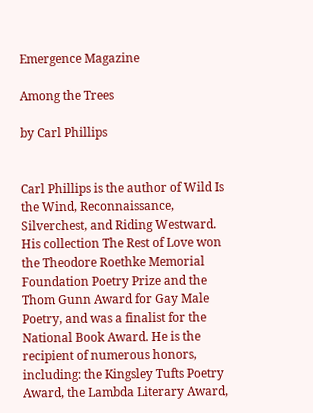Emergence Magazine

Among the Trees

by Carl Phillips


Carl Phillips is the author of Wild Is the Wind, Reconnaissance, Silverchest, and Riding Westward. His collection The Rest of Love won the Theodore Roethke Memorial Foundation Poetry Prize and the Thom Gunn Award for Gay Male Poetry, and was a finalist for the National Book Award. He is the recipient of numerous honors, including: the Kingsley Tufts Poetry Award, the Lambda Literary Award,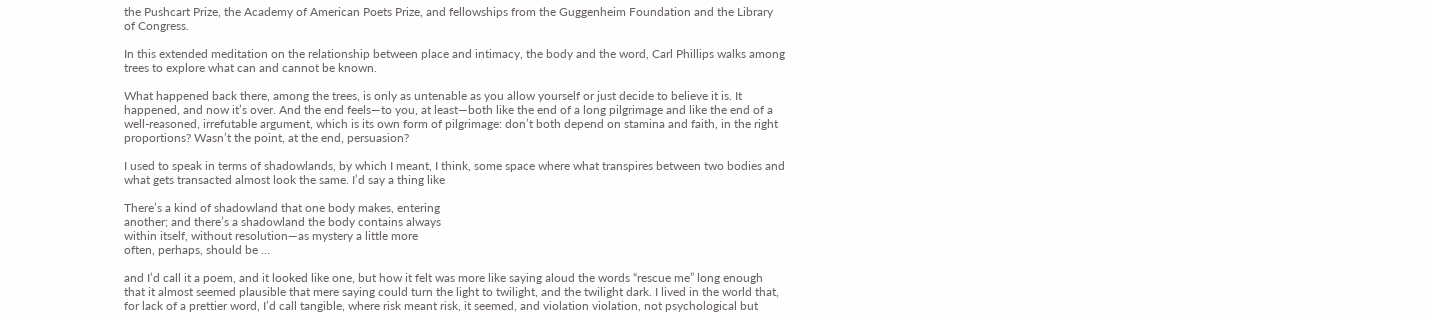the Pushcart Prize, the Academy of American Poets Prize, and fellowships from the Guggenheim Foundation and the Library of Congress.

In this extended meditation on the relationship between place and intimacy, the body and the word, Carl Phillips walks among trees to explore what can and cannot be known.

What happened back there, among the trees, is only as untenable as you allow yourself or just decide to believe it is. It happened, and now it’s over. And the end feels—to you, at least—both like the end of a long pilgrimage and like the end of a well-reasoned, irrefutable argument, which is its own form of pilgrimage: don’t both depend on stamina and faith, in the right proportions? Wasn’t the point, at the end, persuasion?

I used to speak in terms of shadowlands, by which I meant, I think, some space where what transpires between two bodies and what gets transacted almost look the same. I’d say a thing like

There’s a kind of shadowland that one body makes, entering
another; and there’s a shadowland the body contains always
within itself, without resolution—as mystery a little more
often, perhaps, should be …

and I’d call it a poem, and it looked like one, but how it felt was more like saying aloud the words “rescue me” long enough that it almost seemed plausible that mere saying could turn the light to twilight, and the twilight dark. I lived in the world that, for lack of a prettier word, I’d call tangible, where risk meant risk, it seemed, and violation violation, not psychological but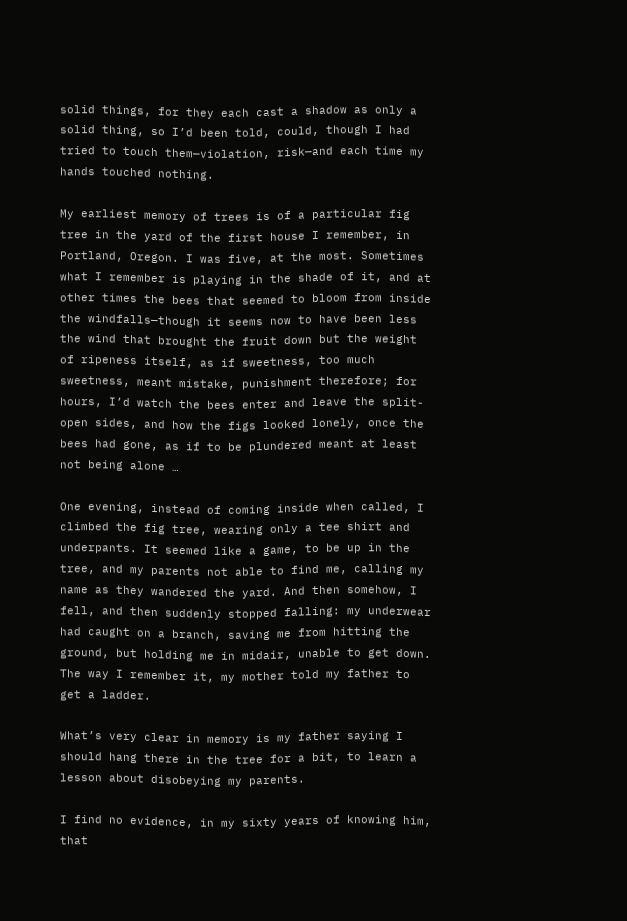solid things, for they each cast a shadow as only a solid thing, so I’d been told, could, though I had tried to touch them—violation, risk—and each time my hands touched nothing.

My earliest memory of trees is of a particular fig tree in the yard of the first house I remember, in Portland, Oregon. I was five, at the most. Sometimes what I remember is playing in the shade of it, and at other times the bees that seemed to bloom from inside the windfalls—though it seems now to have been less the wind that brought the fruit down but the weight of ripeness itself, as if sweetness, too much sweetness, meant mistake, punishment therefore; for hours, I’d watch the bees enter and leave the split-open sides, and how the figs looked lonely, once the bees had gone, as if to be plundered meant at least not being alone …

One evening, instead of coming inside when called, I climbed the fig tree, wearing only a tee shirt and underpants. It seemed like a game, to be up in the tree, and my parents not able to find me, calling my name as they wandered the yard. And then somehow, I fell, and then suddenly stopped falling: my underwear had caught on a branch, saving me from hitting the ground, but holding me in midair, unable to get down. The way I remember it, my mother told my father to get a ladder.

What’s very clear in memory is my father saying I should hang there in the tree for a bit, to learn a lesson about disobeying my parents.

I find no evidence, in my sixty years of knowing him, that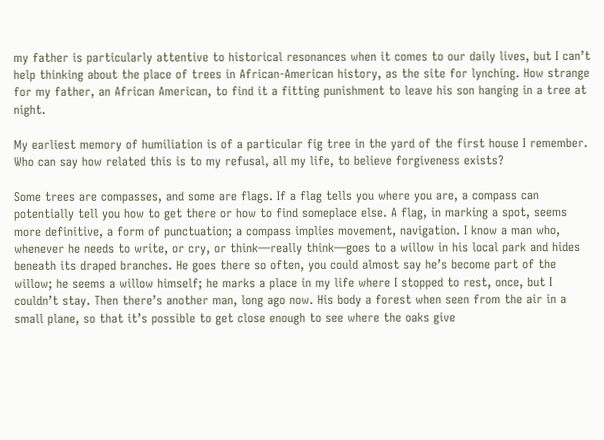my father is particularly attentive to historical resonances when it comes to our daily lives, but I can’t help thinking about the place of trees in African-American history, as the site for lynching. How strange for my father, an African American, to find it a fitting punishment to leave his son hanging in a tree at night.

My earliest memory of humiliation is of a particular fig tree in the yard of the first house I remember. Who can say how related this is to my refusal, all my life, to believe forgiveness exists?

Some trees are compasses, and some are flags. If a flag tells you where you are, a compass can potentially tell you how to get there or how to find someplace else. A flag, in marking a spot, seems more definitive, a form of punctuation; a compass implies movement, navigation. I know a man who, whenever he needs to write, or cry, or think—really think—goes to a willow in his local park and hides beneath its draped branches. He goes there so often, you could almost say he’s become part of the willow; he seems a willow himself; he marks a place in my life where I stopped to rest, once, but I couldn’t stay. Then there’s another man, long ago now. His body a forest when seen from the air in a small plane, so that it’s possible to get close enough to see where the oaks give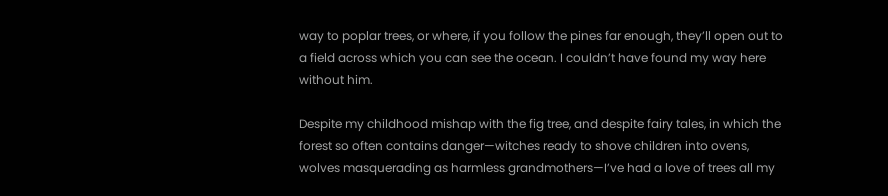way to poplar trees, or where, if you follow the pines far enough, they’ll open out to a field across which you can see the ocean. I couldn’t have found my way here without him.

Despite my childhood mishap with the fig tree, and despite fairy tales, in which the forest so often contains danger—witches ready to shove children into ovens, wolves masquerading as harmless grandmothers—I’ve had a love of trees all my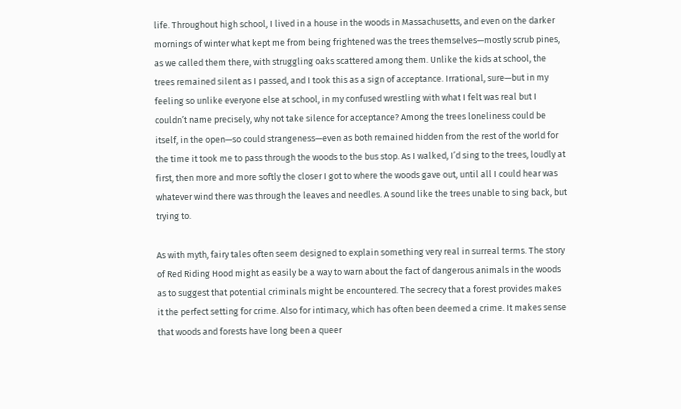life. Throughout high school, I lived in a house in the woods in Massachusetts, and even on the darker mornings of winter what kept me from being frightened was the trees themselves—mostly scrub pines, as we called them there, with struggling oaks scattered among them. Unlike the kids at school, the trees remained silent as I passed, and I took this as a sign of acceptance. Irrational, sure—but in my feeling so unlike everyone else at school, in my confused wrestling with what I felt was real but I couldn’t name precisely, why not take silence for acceptance? Among the trees loneliness could be itself, in the open—so could strangeness—even as both remained hidden from the rest of the world for the time it took me to pass through the woods to the bus stop. As I walked, I’d sing to the trees, loudly at first, then more and more softly the closer I got to where the woods gave out, until all I could hear was whatever wind there was through the leaves and needles. A sound like the trees unable to sing back, but trying to.

As with myth, fairy tales often seem designed to explain something very real in surreal terms. The story of Red Riding Hood might as easily be a way to warn about the fact of dangerous animals in the woods as to suggest that potential criminals might be encountered. The secrecy that a forest provides makes it the perfect setting for crime. Also for intimacy, which has often been deemed a crime. It makes sense that woods and forests have long been a queer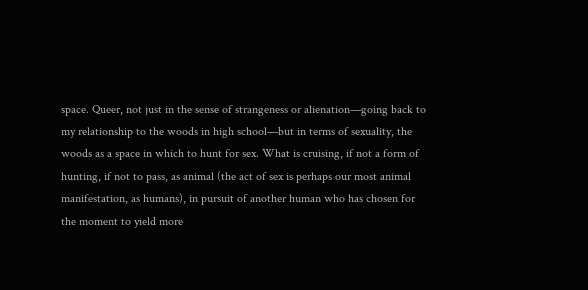space. Queer, not just in the sense of strangeness or alienation—going back to my relationship to the woods in high school—but in terms of sexuality, the woods as a space in which to hunt for sex. What is cruising, if not a form of hunting, if not to pass, as animal (the act of sex is perhaps our most animal manifestation, as humans), in pursuit of another human who has chosen for the moment to yield more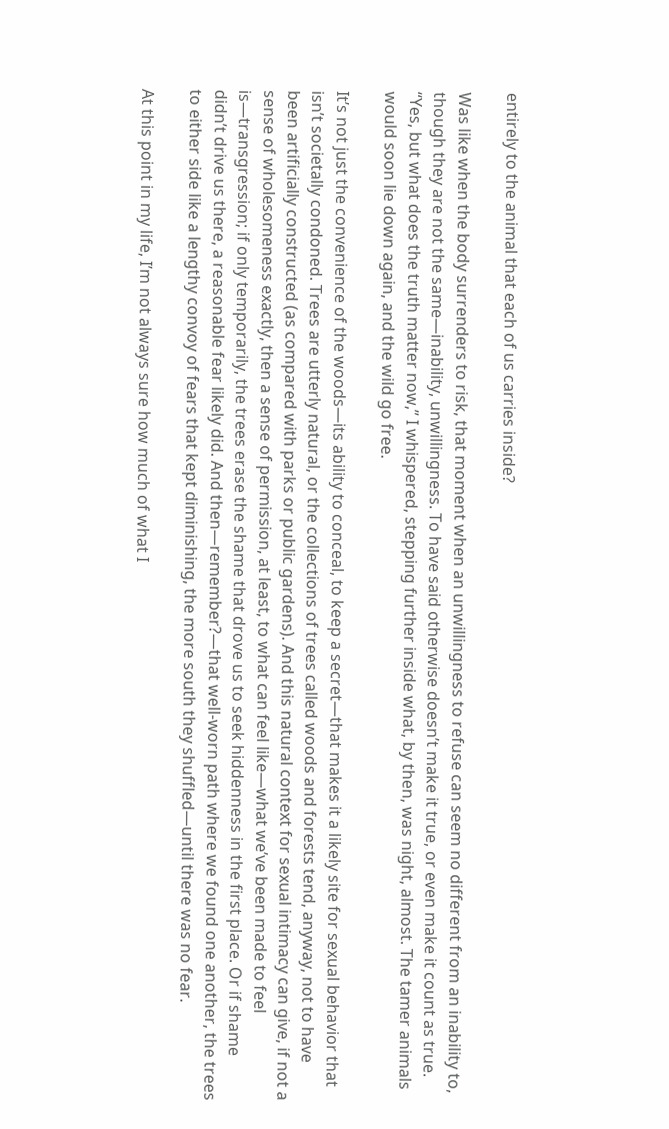entirely to the animal that each of us carries inside?

Was like when the body surrenders to risk, that moment when an unwillingness to refuse can seem no different from an inability to, though they are not the same—inability, unwillingness. To have said otherwise doesn’t make it true, or even make it count as true. “Yes, but what does the truth matter now,” I whispered, stepping further inside what, by then, was night, almost. The tamer animals would soon lie down again, and the wild go free.

It’s not just the convenience of the woods—its ability to conceal, to keep a secret—that makes it a likely site for sexual behavior that isn’t societally condoned. Trees are utterly natural, or the collections of trees called woods and forests tend, anyway, not to have been artificially constructed (as compared with parks or public gardens). And this natural context for sexual intimacy can give, if not a sense of wholesomeness exactly, then a sense of permission, at least, to what can feel like—what we’ve been made to feel is—transgression; if only temporarily, the trees erase the shame that drove us to seek hiddenness in the first place. Or if shame didn’t drive us there, a reasonable fear likely did. And then—remember?—that well-worn path where we found one another, the trees to either side like a lengthy convoy of fears that kept diminishing, the more south they shuffled—until there was no fear.

At this point in my life, I’m not always sure how much of what I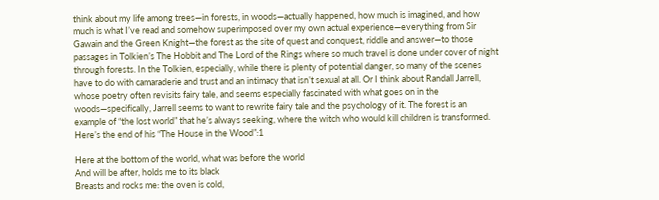think about my life among trees—in forests, in woods—actually happened, how much is imagined, and how much is what I’ve read and somehow superimposed over my own actual experience—everything from Sir Gawain and the Green Knight—the forest as the site of quest and conquest, riddle and answer—to those passages in Tolkien’s The Hobbit and The Lord of the Rings where so much travel is done under cover of night through forests. In the Tolkien, especially, while there is plenty of potential danger, so many of the scenes have to do with camaraderie and trust and an intimacy that isn’t sexual at all. Or I think about Randall Jarrell, whose poetry often revisits fairy tale, and seems especially fascinated with what goes on in the woods—specifically, Jarrell seems to want to rewrite fairy tale and the psychology of it. The forest is an example of “the lost world” that he’s always seeking, where the witch who would kill children is transformed. Here’s the end of his “The House in the Wood”:1

Here at the bottom of the world, what was before the world
And will be after, holds me to its black
Breasts and rocks me: the oven is cold,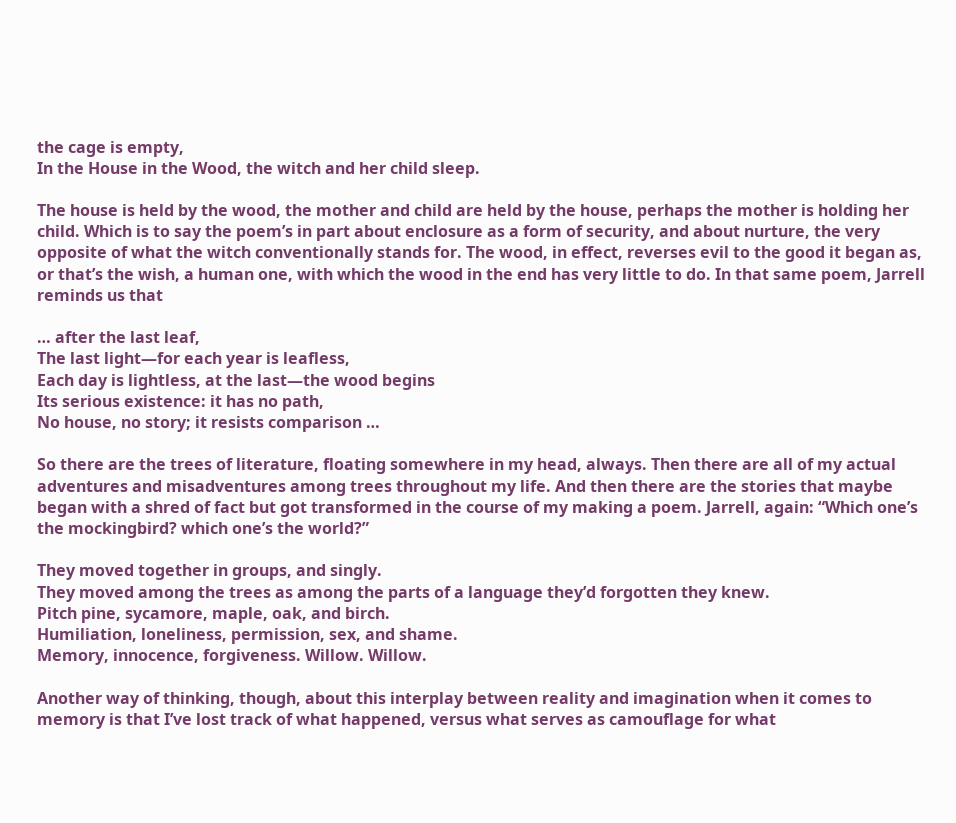the cage is empty,
In the House in the Wood, the witch and her child sleep.

The house is held by the wood, the mother and child are held by the house, perhaps the mother is holding her child. Which is to say the poem’s in part about enclosure as a form of security, and about nurture, the very opposite of what the witch conventionally stands for. The wood, in effect, reverses evil to the good it began as, or that’s the wish, a human one, with which the wood in the end has very little to do. In that same poem, Jarrell reminds us that

… after the last leaf,
The last light—for each year is leafless,
Each day is lightless, at the last—the wood begins
Its serious existence: it has no path,
No house, no story; it resists comparison …

So there are the trees of literature, floating somewhere in my head, always. Then there are all of my actual adventures and misadventures among trees throughout my life. And then there are the stories that maybe began with a shred of fact but got transformed in the course of my making a poem. Jarrell, again: “Which one’s the mockingbird? which one’s the world?”

They moved together in groups, and singly.
They moved among the trees as among the parts of a language they’d forgotten they knew.
Pitch pine, sycamore, maple, oak, and birch.
Humiliation, loneliness, permission, sex, and shame.
Memory, innocence, forgiveness. Willow. Willow.

Another way of thinking, though, about this interplay between reality and imagination when it comes to memory is that I’ve lost track of what happened, versus what serves as camouflage for what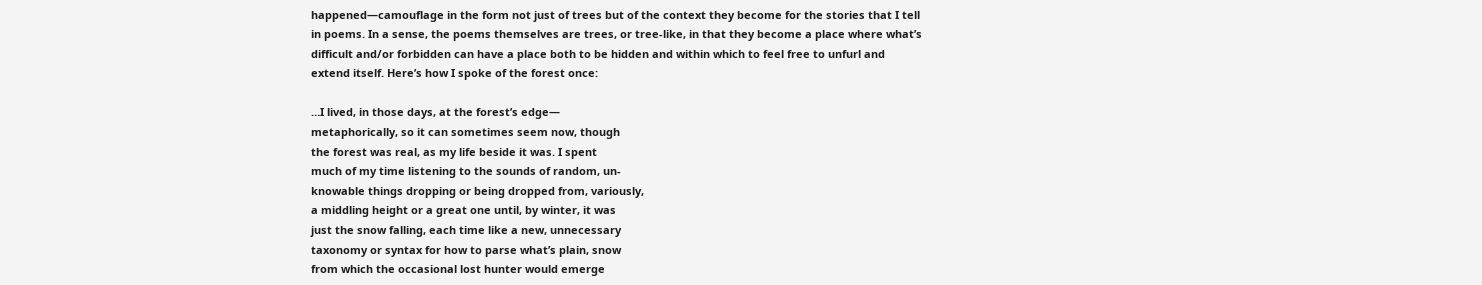happened—camouflage in the form not just of trees but of the context they become for the stories that I tell in poems. In a sense, the poems themselves are trees, or tree-like, in that they become a place where what’s difficult and/or forbidden can have a place both to be hidden and within which to feel free to unfurl and extend itself. Here’s how I spoke of the forest once:

…I lived, in those days, at the forest’s edge—
metaphorically, so it can sometimes seem now, though
the forest was real, as my life beside it was. I spent
much of my time listening to the sounds of random, un-
knowable things dropping or being dropped from, variously,
a middling height or a great one until, by winter, it was
just the snow falling, each time like a new, unnecessary
taxonomy or syntax for how to parse what’s plain, snow
from which the occasional lost hunter would emerge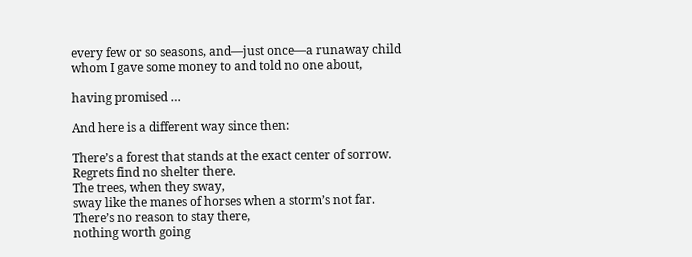every few or so seasons, and—just once—a runaway child
whom I gave some money to and told no one about,

having promised …

And here is a different way since then:

There’s a forest that stands at the exact center of sorrow.
Regrets find no shelter there.
The trees, when they sway,
sway like the manes of horses when a storm’s not far.
There’s no reason to stay there,
nothing worth going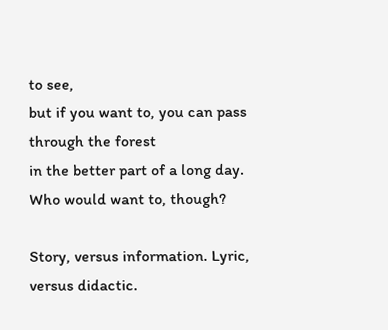to see,
but if you want to, you can pass through the forest
in the better part of a long day.
Who would want to, though?

Story, versus information. Lyric, versus didactic.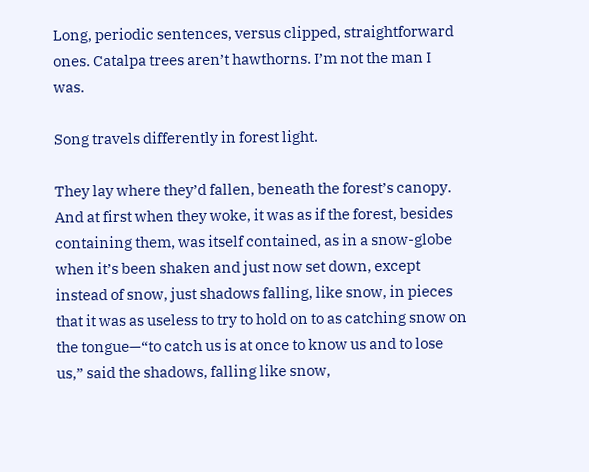Long, periodic sentences, versus clipped, straightforward ones. Catalpa trees aren’t hawthorns. I’m not the man I was.

Song travels differently in forest light.

They lay where they’d fallen, beneath the forest’s canopy. And at first when they woke, it was as if the forest, besides containing them, was itself contained, as in a snow-globe when it’s been shaken and just now set down, except instead of snow, just shadows falling, like snow, in pieces that it was as useless to try to hold on to as catching snow on the tongue—“to catch us is at once to know us and to lose us,” said the shadows, falling like snow,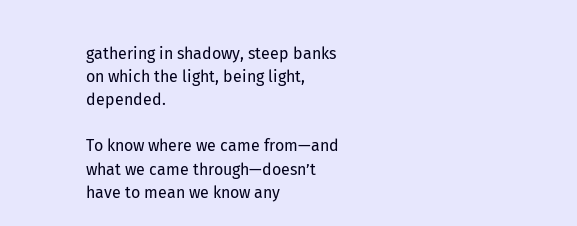gathering in shadowy, steep banks on which the light, being light, depended.

To know where we came from—and what we came through—doesn’t have to mean we know any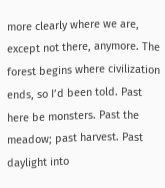more clearly where we are, except not there, anymore. The forest begins where civilization ends, so I’d been told. Past here be monsters. Past the meadow; past harvest. Past daylight into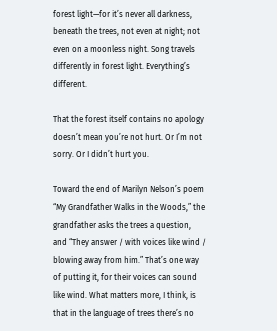forest light—for it’s never all darkness, beneath the trees, not even at night; not even on a moonless night. Song travels differently in forest light. Everything’s different.

That the forest itself contains no apology doesn’t mean you’re not hurt. Or I’m not sorry. Or I didn’t hurt you.

Toward the end of Marilyn Nelson’s poem “My Grandfather Walks in the Woods,” the grandfather asks the trees a question, and “They answer / with voices like wind / blowing away from him.” That’s one way of putting it, for their voices can sound like wind. What matters more, I think, is that in the language of trees there’s no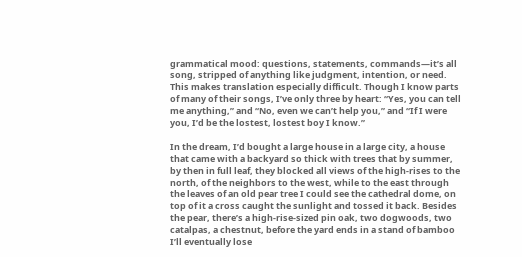grammatical mood: questions, statements, commands—it’s all song, stripped of anything like judgment, intention, or need. This makes translation especially difficult. Though I know parts of many of their songs, I’ve only three by heart: “Yes, you can tell me anything,” and “No, even we can’t help you,” and “If I were you, I’d be the lostest, lostest boy I know.”

In the dream, I’d bought a large house in a large city, a house that came with a backyard so thick with trees that by summer, by then in full leaf, they blocked all views of the high-rises to the north, of the neighbors to the west, while to the east through the leaves of an old pear tree I could see the cathedral dome, on top of it a cross caught the sunlight and tossed it back. Besides the pear, there’s a high-rise-sized pin oak, two dogwoods, two catalpas, a chestnut, before the yard ends in a stand of bamboo I’ll eventually lose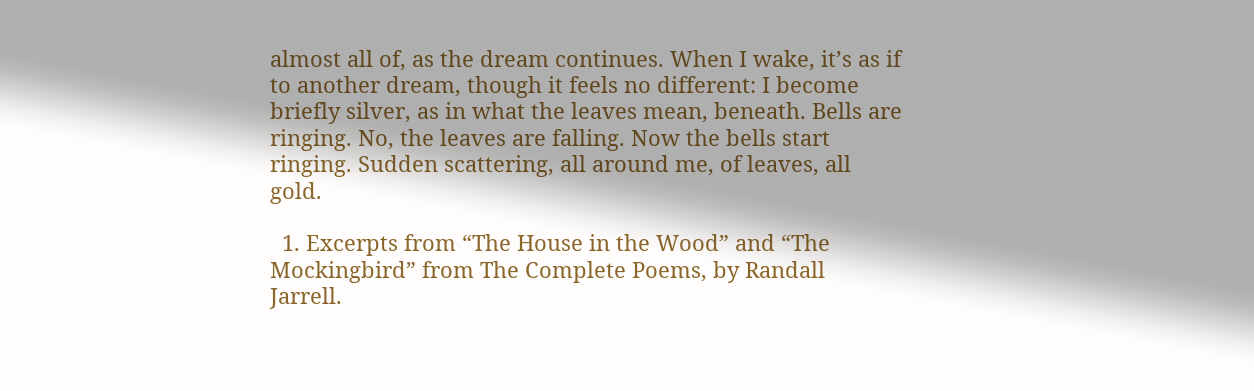almost all of, as the dream continues. When I wake, it’s as if to another dream, though it feels no different: I become briefly silver, as in what the leaves mean, beneath. Bells are ringing. No, the leaves are falling. Now the bells start ringing. Sudden scattering, all around me, of leaves, all gold.

  1. Excerpts from “The House in the Wood” and “The Mockingbird” from The Complete Poems, by Randall Jarrell.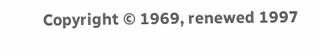Copyright © 1969, renewed 1997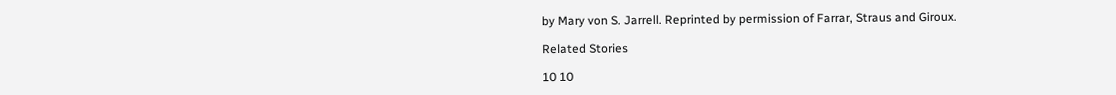by Mary von S. Jarrell. Reprinted by permission of Farrar, Straus and Giroux.

Related Stories

10 10